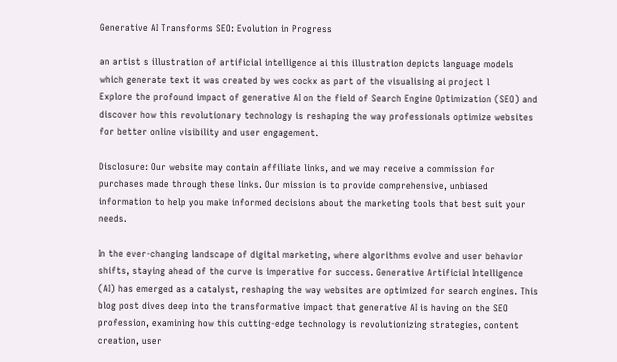Generative AI Transforms SEO: Evolution in Progress

an artist s illustration of artificial intelligence ai this illustration depicts language models which generate text it was created by wes cockx as part of the visualising ai project l
Explore the profound impact of generative AI on the field of Search Engine Optimization (SEO) and discover how this revolutionary technology is reshaping the way professionals optimize websites for better online visibility and user engagement.

Disclosure: Our website may contain affiliate links, and we may receive a commission for purchases made through these links. Our mission is to provide comprehensive, unbiased information to help you make informed decisions about the marketing tools that best suit your needs.

In the ever-changing landscape of digital marketing, where algorithms evolve and user behavior shifts, staying ahead of the curve is imperative for success. Generative Artificial Intelligence (AI) has emerged as a catalyst, reshaping the way websites are optimized for search engines. This blog post dives deep into the transformative impact that generative AI is having on the SEO profession, examining how this cutting-edge technology is revolutionizing strategies, content creation, user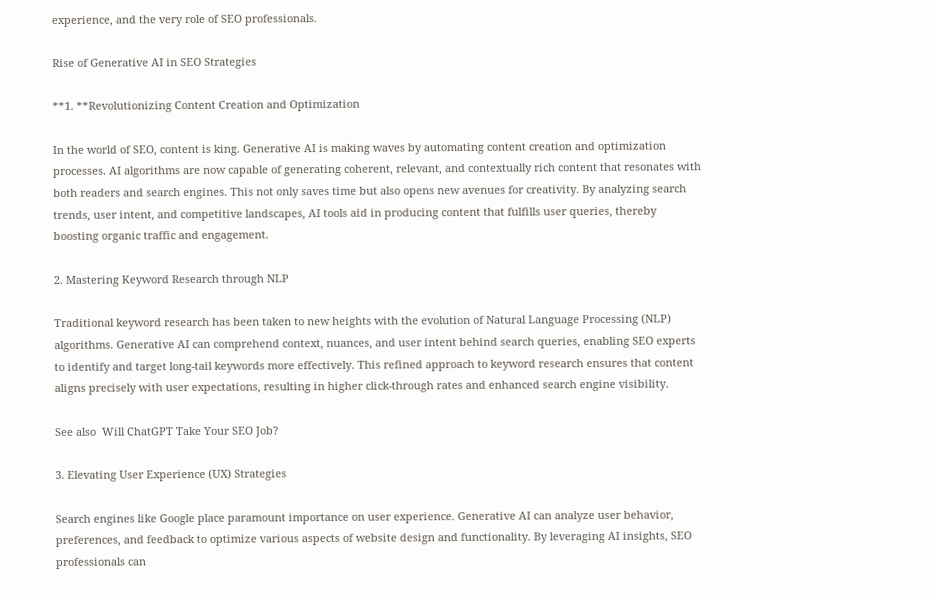experience, and the very role of SEO professionals.

Rise of Generative AI in SEO Strategies

**1. **Revolutionizing Content Creation and Optimization

In the world of SEO, content is king. Generative AI is making waves by automating content creation and optimization processes. AI algorithms are now capable of generating coherent, relevant, and contextually rich content that resonates with both readers and search engines. This not only saves time but also opens new avenues for creativity. By analyzing search trends, user intent, and competitive landscapes, AI tools aid in producing content that fulfills user queries, thereby boosting organic traffic and engagement.

2. Mastering Keyword Research through NLP

Traditional keyword research has been taken to new heights with the evolution of Natural Language Processing (NLP) algorithms. Generative AI can comprehend context, nuances, and user intent behind search queries, enabling SEO experts to identify and target long-tail keywords more effectively. This refined approach to keyword research ensures that content aligns precisely with user expectations, resulting in higher click-through rates and enhanced search engine visibility.

See also  Will ChatGPT Take Your SEO Job?

3. Elevating User Experience (UX) Strategies

Search engines like Google place paramount importance on user experience. Generative AI can analyze user behavior, preferences, and feedback to optimize various aspects of website design and functionality. By leveraging AI insights, SEO professionals can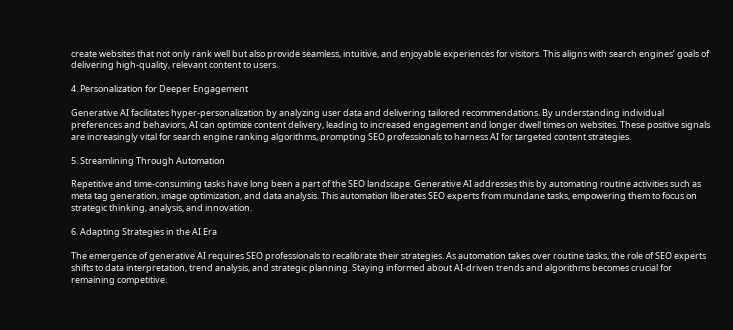create websites that not only rank well but also provide seamless, intuitive, and enjoyable experiences for visitors. This aligns with search engines’ goals of delivering high-quality, relevant content to users.

4. Personalization for Deeper Engagement

Generative AI facilitates hyper-personalization by analyzing user data and delivering tailored recommendations. By understanding individual preferences and behaviors, AI can optimize content delivery, leading to increased engagement and longer dwell times on websites. These positive signals are increasingly vital for search engine ranking algorithms, prompting SEO professionals to harness AI for targeted content strategies.

5. Streamlining Through Automation

Repetitive and time-consuming tasks have long been a part of the SEO landscape. Generative AI addresses this by automating routine activities such as meta tag generation, image optimization, and data analysis. This automation liberates SEO experts from mundane tasks, empowering them to focus on strategic thinking, analysis, and innovation.

6. Adapting Strategies in the AI Era

The emergence of generative AI requires SEO professionals to recalibrate their strategies. As automation takes over routine tasks, the role of SEO experts shifts to data interpretation, trend analysis, and strategic planning. Staying informed about AI-driven trends and algorithms becomes crucial for remaining competitive.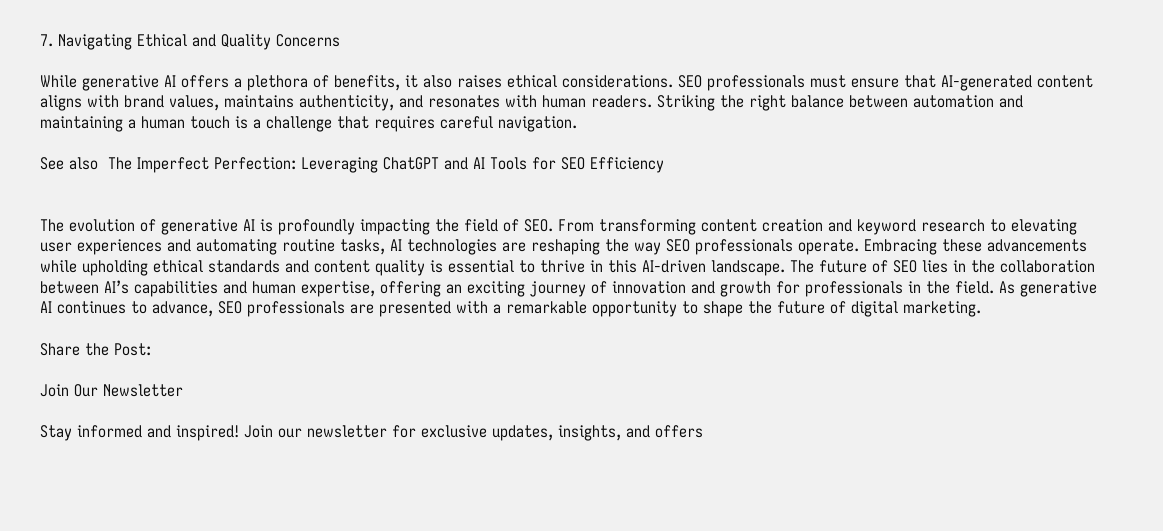7. Navigating Ethical and Quality Concerns

While generative AI offers a plethora of benefits, it also raises ethical considerations. SEO professionals must ensure that AI-generated content aligns with brand values, maintains authenticity, and resonates with human readers. Striking the right balance between automation and maintaining a human touch is a challenge that requires careful navigation.

See also  The Imperfect Perfection: Leveraging ChatGPT and AI Tools for SEO Efficiency


The evolution of generative AI is profoundly impacting the field of SEO. From transforming content creation and keyword research to elevating user experiences and automating routine tasks, AI technologies are reshaping the way SEO professionals operate. Embracing these advancements while upholding ethical standards and content quality is essential to thrive in this AI-driven landscape. The future of SEO lies in the collaboration between AI’s capabilities and human expertise, offering an exciting journey of innovation and growth for professionals in the field. As generative AI continues to advance, SEO professionals are presented with a remarkable opportunity to shape the future of digital marketing.

Share the Post:

Join Our Newsletter

Stay informed and inspired! Join our newsletter for exclusive updates, insights, and offers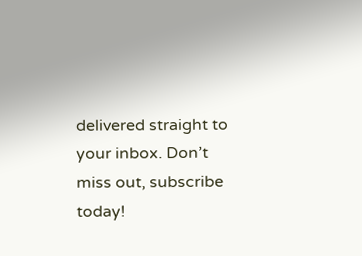delivered straight to your inbox. Don’t miss out, subscribe today!